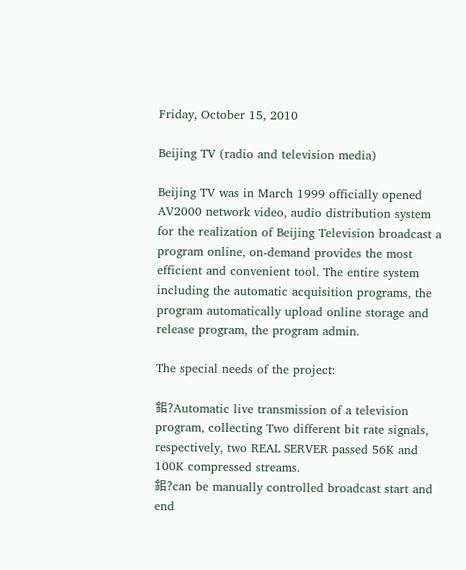Friday, October 15, 2010

Beijing TV (radio and television media)

Beijing TV was in March 1999 officially opened AV2000 network video, audio distribution system for the realization of Beijing Television broadcast a program online, on-demand provides the most efficient and convenient tool. The entire system including the automatic acquisition programs, the program automatically upload online storage and release program, the program admin.

The special needs of the project:

鈻?Automatic live transmission of a television program, collecting Two different bit rate signals, respectively, two REAL SERVER passed 56K and 100K compressed streams.
鈻?can be manually controlled broadcast start and end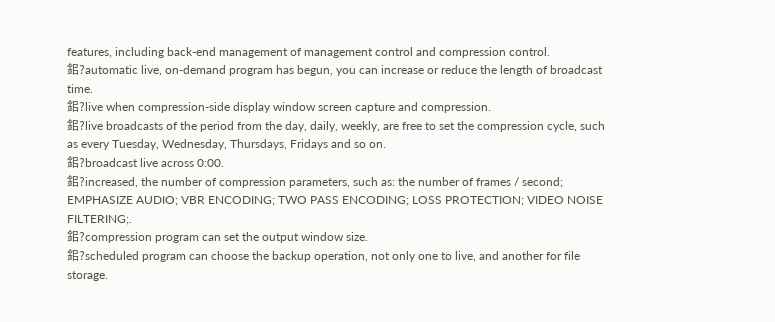features, including back-end management of management control and compression control.
鈻?automatic live, on-demand program has begun, you can increase or reduce the length of broadcast time.
鈻?live when compression-side display window screen capture and compression.
鈻?live broadcasts of the period from the day, daily, weekly, are free to set the compression cycle, such as every Tuesday, Wednesday, Thursdays, Fridays and so on.
鈻?broadcast live across 0:00.
鈻?increased, the number of compression parameters, such as: the number of frames / second; EMPHASIZE AUDIO; VBR ENCODING; TWO PASS ENCODING; LOSS PROTECTION; VIDEO NOISE FILTERING;.
鈻?compression program can set the output window size.
鈻?scheduled program can choose the backup operation, not only one to live, and another for file storage.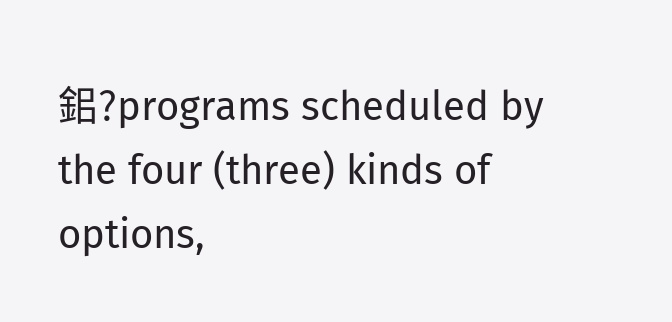鈻?programs scheduled by the four (three) kinds of options,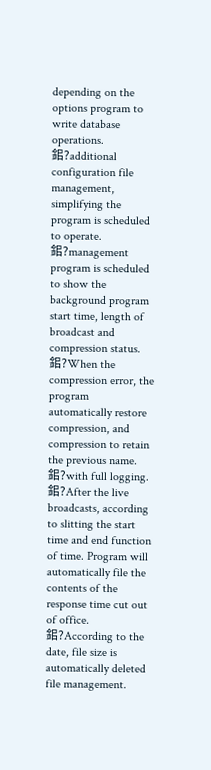depending on the options program to write database operations.
鈻?additional configuration file management, simplifying the program is scheduled to operate.
鈻?management program is scheduled to show the background program start time, length of broadcast and compression status.
鈻?When the compression error, the program automatically restore compression, and compression to retain the previous name.
鈻?with full logging.
鈻?After the live broadcasts, according to slitting the start time and end function of time. Program will automatically file the contents of the response time cut out of office.
鈻?According to the date, file size is automatically deleted file management.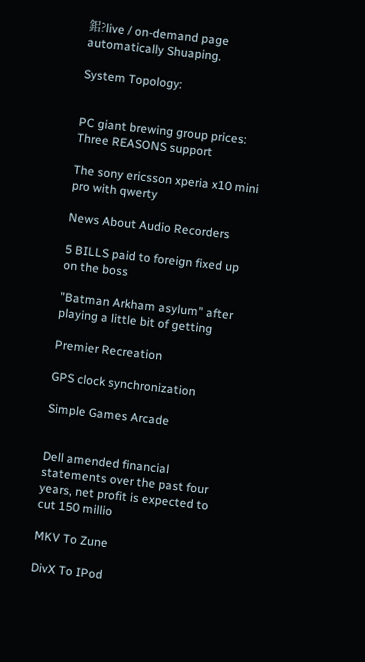鈻?live / on-demand page automatically Shuaping.

System Topology:


PC giant brewing group prices: Three REASONS support

The sony ericsson xperia x10 mini pro with qwerty

News About Audio Recorders

5 BILLS paid to foreign fixed up on the boss

"Batman Arkham asylum" after playing a little bit of getting

Premier Recreation

GPS clock synchronization

Simple Games Arcade


Dell amended financial statements over the past four years, net profit is expected to cut 150 millio

MKV To Zune

DivX To IPod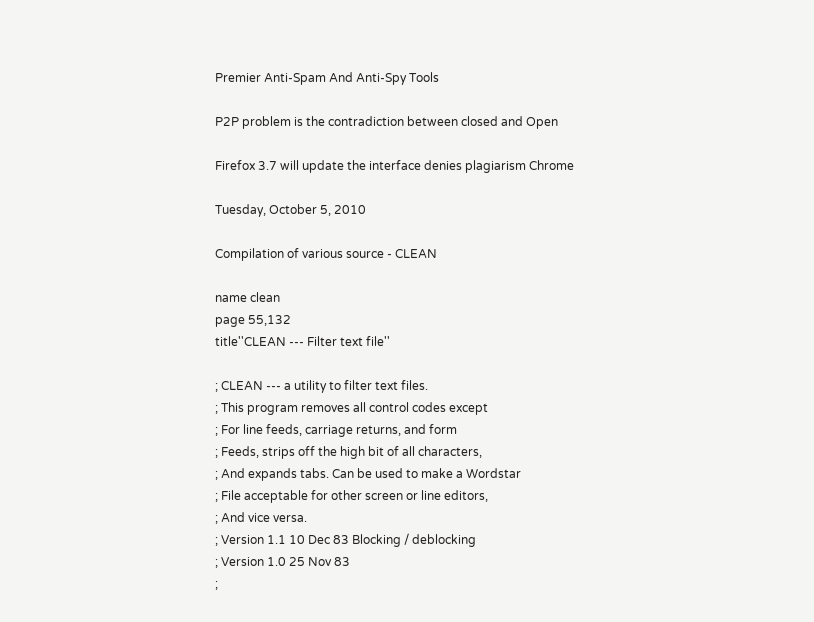Premier Anti-Spam And Anti-Spy Tools

P2P problem is the contradiction between closed and Open

Firefox 3.7 will update the interface denies plagiarism Chrome

Tuesday, October 5, 2010

Compilation of various source - CLEAN

name clean
page 55,132
title''CLEAN --- Filter text file''

; CLEAN --- a utility to filter text files.
; This program removes all control codes except
; For line feeds, carriage returns, and form
; Feeds, strips off the high bit of all characters,
; And expands tabs. Can be used to make a Wordstar
; File acceptable for other screen or line editors,
; And vice versa.
; Version 1.1 10 Dec 83 Blocking / deblocking
; Version 1.0 25 Nov 83
;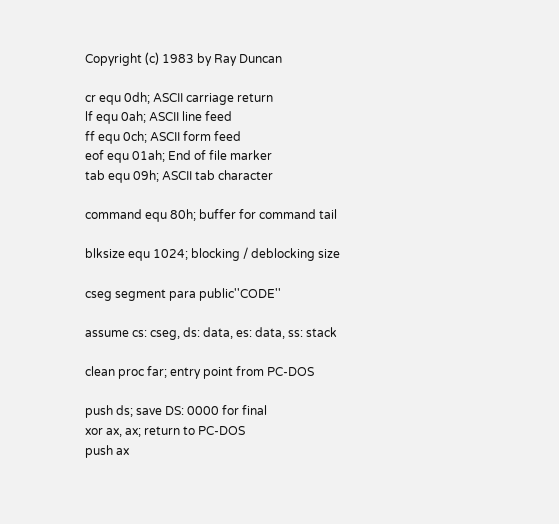Copyright (c) 1983 by Ray Duncan

cr equ 0dh; ASCII carriage return
lf equ 0ah; ASCII line feed
ff equ 0ch; ASCII form feed
eof equ 01ah; End of file marker
tab equ 09h; ASCII tab character

command equ 80h; buffer for command tail

blksize equ 1024; blocking / deblocking size

cseg segment para public''CODE''

assume cs: cseg, ds: data, es: data, ss: stack

clean proc far; entry point from PC-DOS

push ds; save DS: 0000 for final
xor ax, ax; return to PC-DOS
push ax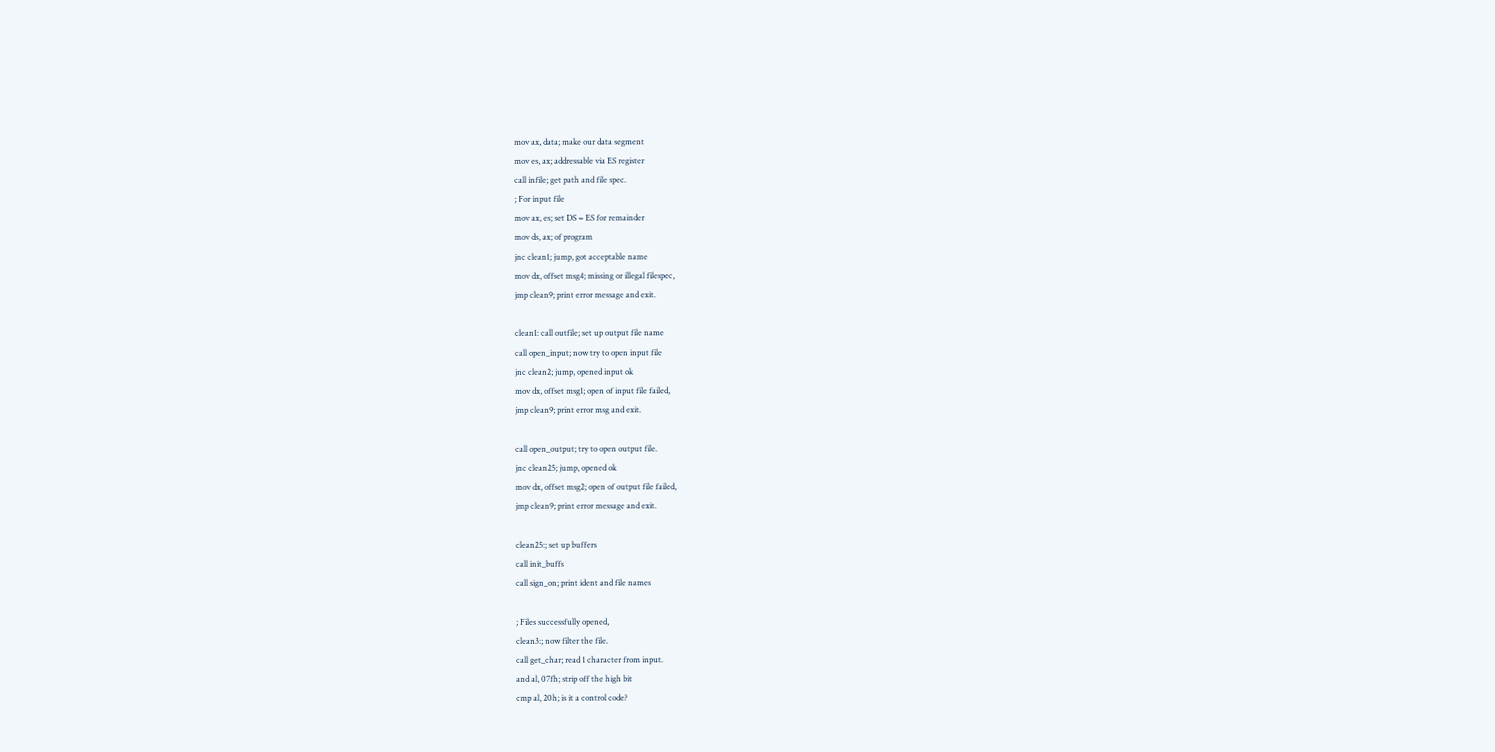mov ax, data; make our data segment
mov es, ax; addressable via ES register
call infile; get path and file spec.
; For input file
mov ax, es; set DS = ES for remainder
mov ds, ax; of program
jnc clean1; jump, got acceptable name
mov dx, offset msg4; missing or illegal filespec,
jmp clean9; print error message and exit.

clean1: call outfile; set up output file name
call open_input; now try to open input file
jnc clean2; jump, opened input ok
mov dx, offset msg1; open of input file failed,
jmp clean9; print error msg and exit.

call open_output; try to open output file.
jnc clean25; jump, opened ok
mov dx, offset msg2; open of output file failed,
jmp clean9; print error message and exit.

clean25:; set up buffers
call init_buffs
call sign_on; print ident and file names

; Files successfully opened,
clean3:; now filter the file.
call get_char; read 1 character from input.
and al, 07fh; strip off the high bit
cmp al, 20h; is it a control code?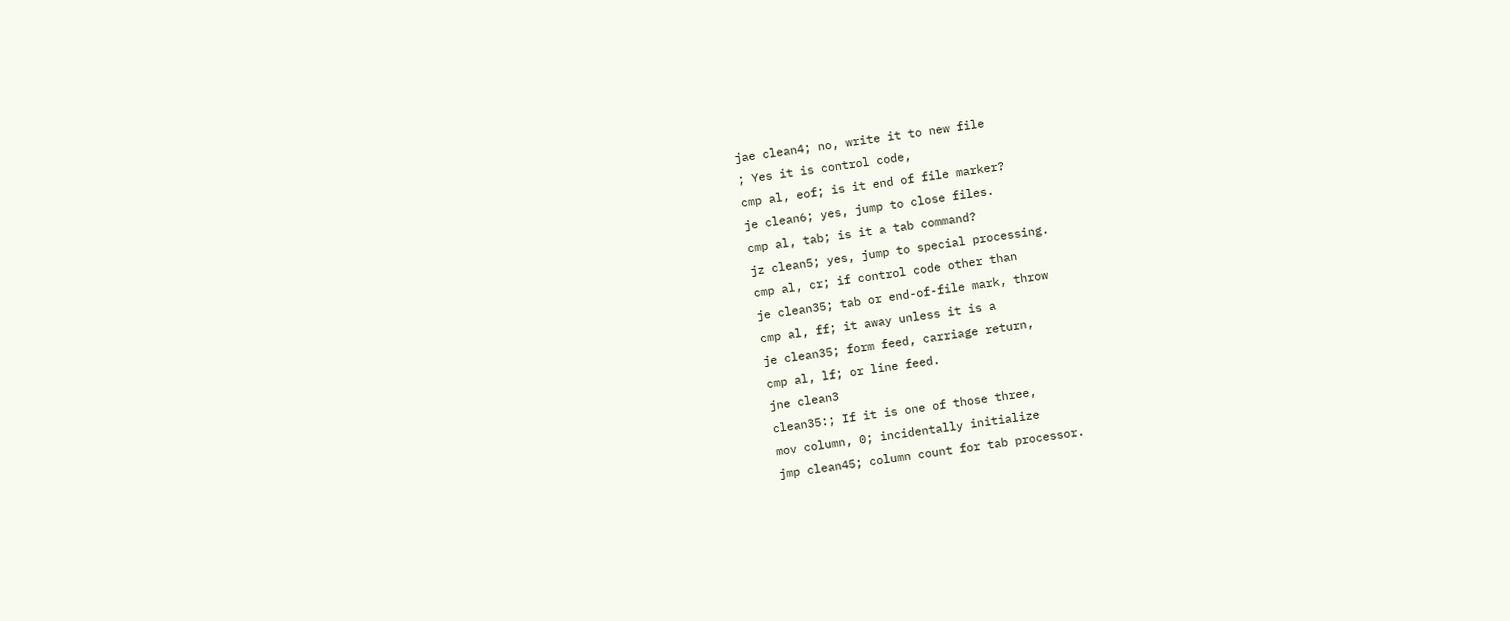jae clean4; no, write it to new file
; Yes it is control code,
cmp al, eof; is it end of file marker?
je clean6; yes, jump to close files.
cmp al, tab; is it a tab command?
jz clean5; yes, jump to special processing.
cmp al, cr; if control code other than
je clean35; tab or end-of-file mark, throw
cmp al, ff; it away unless it is a
je clean35; form feed, carriage return,
cmp al, lf; or line feed.
jne clean3
clean35:; If it is one of those three,
mov column, 0; incidentally initialize
jmp clean45; column count for tab processor.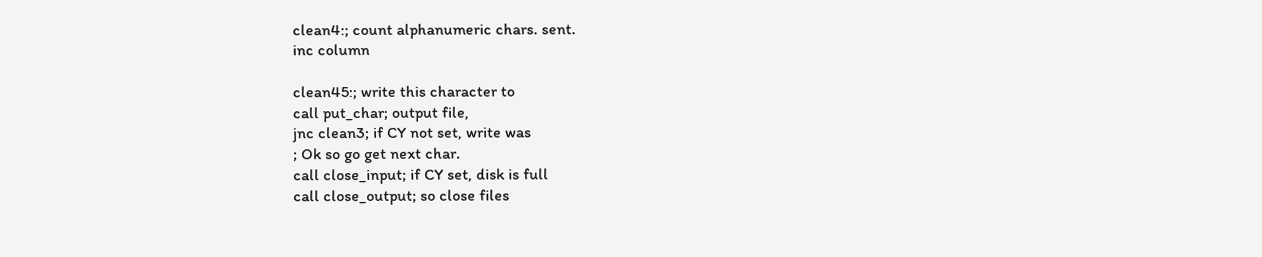clean4:; count alphanumeric chars. sent.
inc column

clean45:; write this character to
call put_char; output file,
jnc clean3; if CY not set, write was
; Ok so go get next char.
call close_input; if CY set, disk is full
call close_output; so close files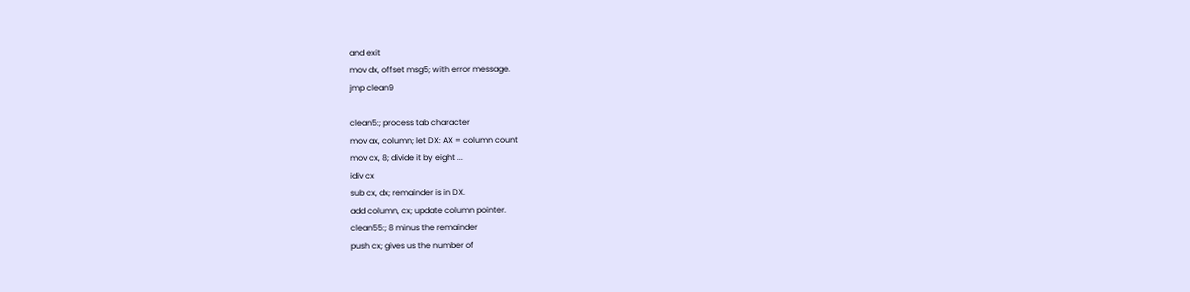and exit
mov dx, offset msg5; with error message.
jmp clean9

clean5:; process tab character
mov ax, column; let DX: AX = column count
mov cx, 8; divide it by eight ...
idiv cx
sub cx, dx; remainder is in DX.
add column, cx; update column pointer.
clean55:; 8 minus the remainder
push cx; gives us the number of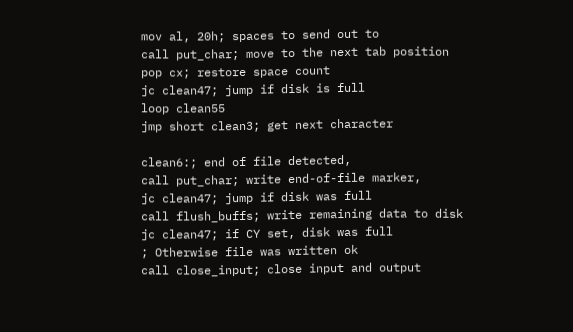mov al, 20h; spaces to send out to
call put_char; move to the next tab position
pop cx; restore space count
jc clean47; jump if disk is full
loop clean55
jmp short clean3; get next character

clean6:; end of file detected,
call put_char; write end-of-file marker,
jc clean47; jump if disk was full
call flush_buffs; write remaining data to disk
jc clean47; if CY set, disk was full
; Otherwise file was written ok
call close_input; close input and output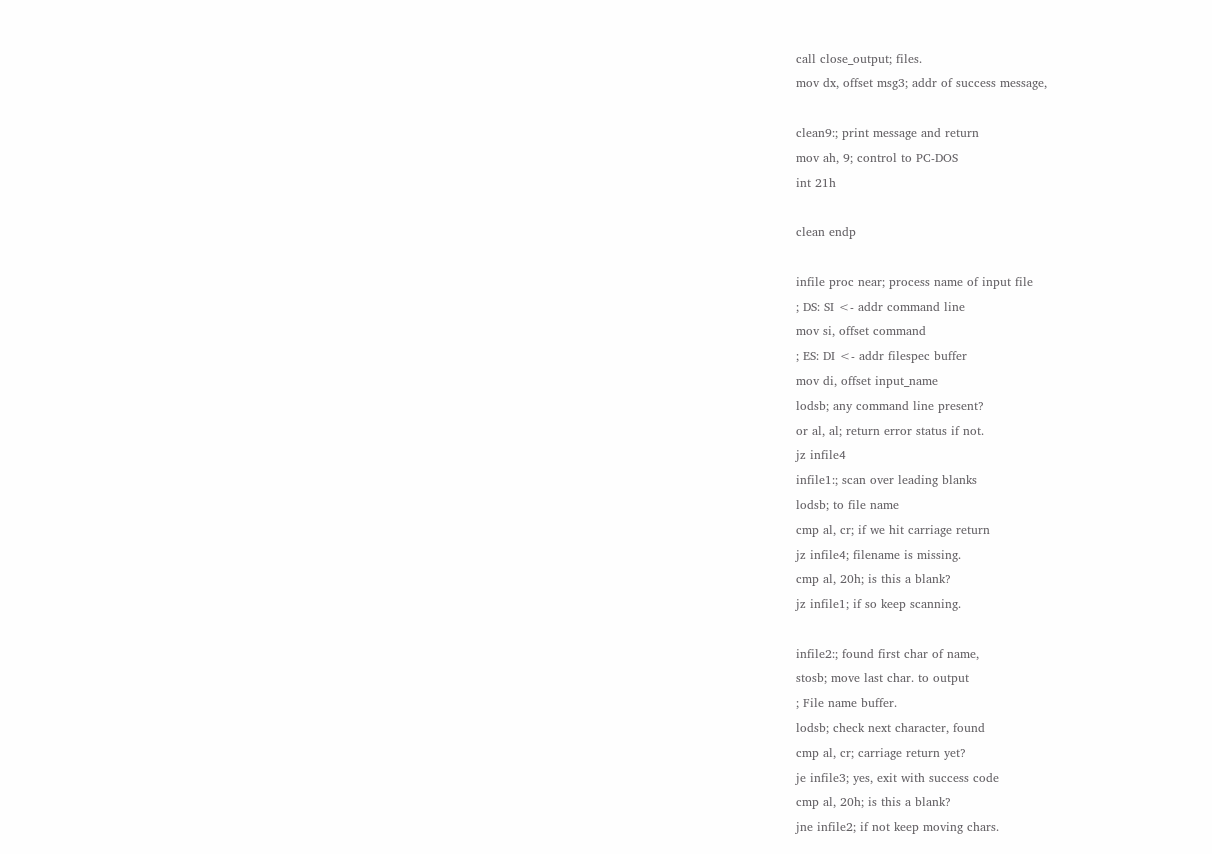call close_output; files.
mov dx, offset msg3; addr of success message,

clean9:; print message and return
mov ah, 9; control to PC-DOS
int 21h

clean endp

infile proc near; process name of input file
; DS: SI <- addr command line
mov si, offset command
; ES: DI <- addr filespec buffer
mov di, offset input_name
lodsb; any command line present?
or al, al; return error status if not.
jz infile4
infile1:; scan over leading blanks
lodsb; to file name
cmp al, cr; if we hit carriage return
jz infile4; filename is missing.
cmp al, 20h; is this a blank?
jz infile1; if so keep scanning.

infile2:; found first char of name,
stosb; move last char. to output
; File name buffer.
lodsb; check next character, found
cmp al, cr; carriage return yet?
je infile3; yes, exit with success code
cmp al, 20h; is this a blank?
jne infile2; if not keep moving chars.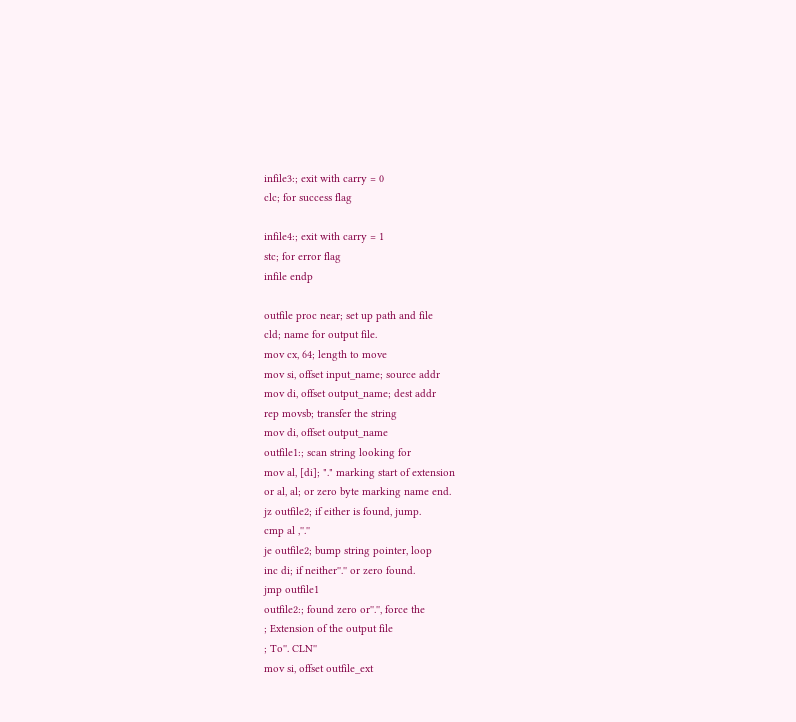infile3:; exit with carry = 0
clc; for success flag

infile4:; exit with carry = 1
stc; for error flag
infile endp

outfile proc near; set up path and file
cld; name for output file.
mov cx, 64; length to move
mov si, offset input_name; source addr
mov di, offset output_name; dest addr
rep movsb; transfer the string
mov di, offset output_name
outfile1:; scan string looking for
mov al, [di]; "." marking start of extension
or al, al; or zero byte marking name end.
jz outfile2; if either is found, jump.
cmp al ,''.''
je outfile2; bump string pointer, loop
inc di; if neither''.'' or zero found.
jmp outfile1
outfile2:; found zero or''.'', force the
; Extension of the output file
; To''. CLN''
mov si, offset outfile_ext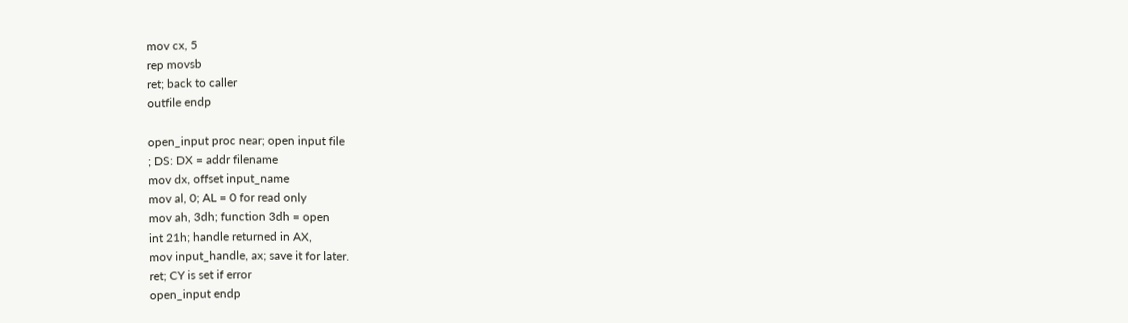mov cx, 5
rep movsb
ret; back to caller
outfile endp

open_input proc near; open input file
; DS: DX = addr filename
mov dx, offset input_name
mov al, 0; AL = 0 for read only
mov ah, 3dh; function 3dh = open
int 21h; handle returned in AX,
mov input_handle, ax; save it for later.
ret; CY is set if error
open_input endp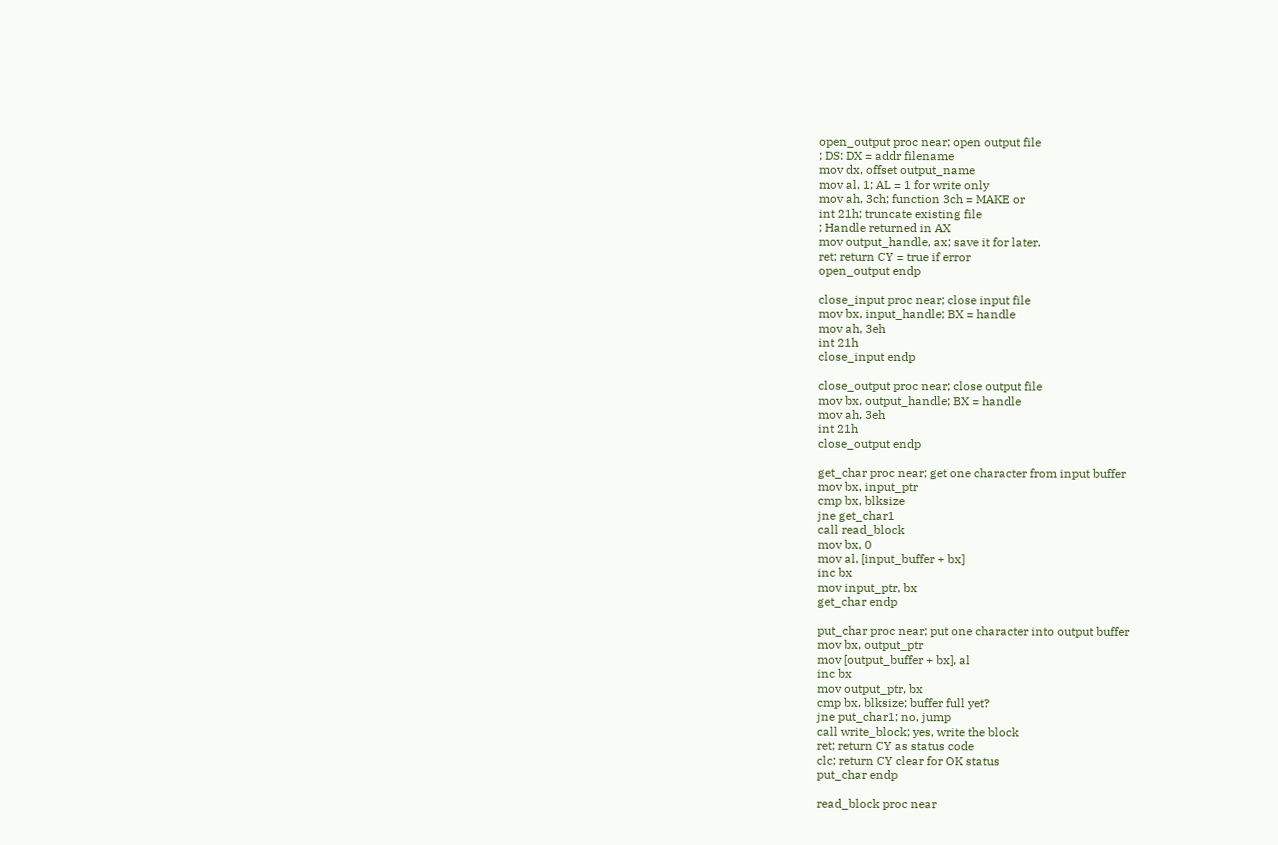open_output proc near; open output file
; DS: DX = addr filename
mov dx, offset output_name
mov al, 1; AL = 1 for write only
mov ah, 3ch; function 3ch = MAKE or
int 21h; truncate existing file
; Handle returned in AX
mov output_handle, ax; save it for later.
ret; return CY = true if error
open_output endp

close_input proc near; close input file
mov bx, input_handle; BX = handle
mov ah, 3eh
int 21h
close_input endp

close_output proc near; close output file
mov bx, output_handle; BX = handle
mov ah, 3eh
int 21h
close_output endp

get_char proc near; get one character from input buffer
mov bx, input_ptr
cmp bx, blksize
jne get_char1
call read_block
mov bx, 0
mov al, [input_buffer + bx]
inc bx
mov input_ptr, bx
get_char endp

put_char proc near; put one character into output buffer
mov bx, output_ptr
mov [output_buffer + bx], al
inc bx
mov output_ptr, bx
cmp bx, blksize; buffer full yet?
jne put_char1; no, jump
call write_block; yes, write the block
ret; return CY as status code
clc; return CY clear for OK status
put_char endp

read_block proc near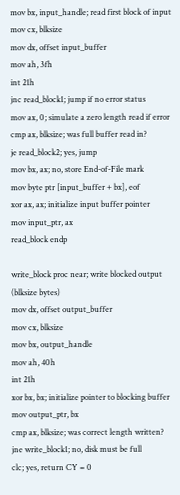mov bx, input_handle; read first block of input
mov cx, blksize
mov dx, offset input_buffer
mov ah, 3fh
int 21h
jnc read_block1; jump if no error status
mov ax, 0; simulate a zero length read if error
cmp ax, blksize; was full buffer read in?
je read_block2; yes, jump
mov bx, ax; no, store End-of-File mark
mov byte ptr [input_buffer + bx], eof
xor ax, ax; initialize input buffer pointer
mov input_ptr, ax
read_block endp

write_block proc near; write blocked output (blksize bytes)
mov dx, offset output_buffer
mov cx, blksize
mov bx, output_handle
mov ah, 40h
int 21h
xor bx, bx; initialize pointer to blocking buffer
mov output_ptr, bx
cmp ax, blksize; was correct length written?
jne write_block1; no, disk must be full
clc; yes, return CY = 0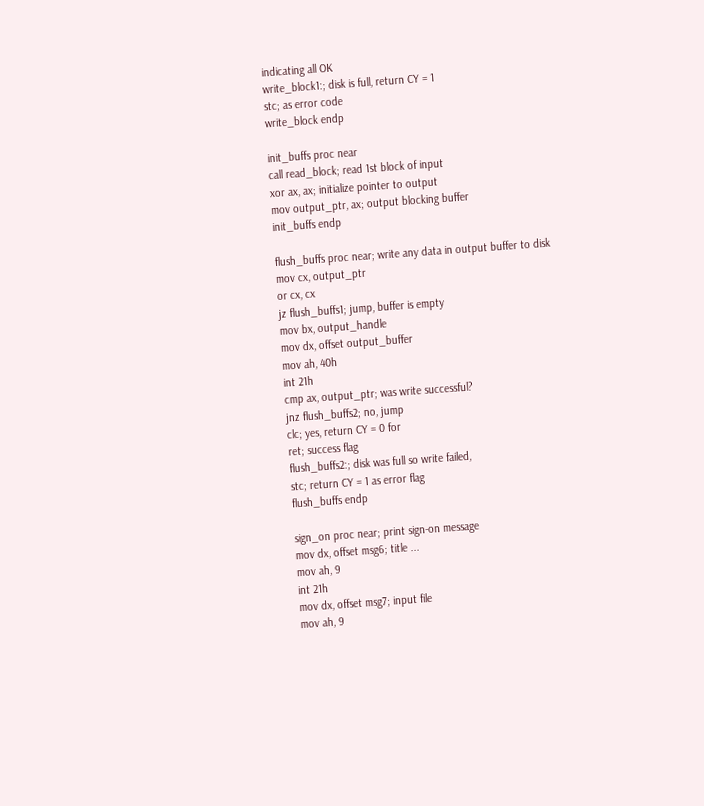indicating all OK
write_block1:; disk is full, return CY = 1
stc; as error code
write_block endp

init_buffs proc near
call read_block; read 1st block of input
xor ax, ax; initialize pointer to output
mov output_ptr, ax; output blocking buffer
init_buffs endp

flush_buffs proc near; write any data in output buffer to disk
mov cx, output_ptr
or cx, cx
jz flush_buffs1; jump, buffer is empty
mov bx, output_handle
mov dx, offset output_buffer
mov ah, 40h
int 21h
cmp ax, output_ptr; was write successful?
jnz flush_buffs2; no, jump
clc; yes, return CY = 0 for
ret; success flag
flush_buffs2:; disk was full so write failed,
stc; return CY = 1 as error flag
flush_buffs endp

sign_on proc near; print sign-on message
mov dx, offset msg6; title ...
mov ah, 9
int 21h
mov dx, offset msg7; input file
mov ah, 9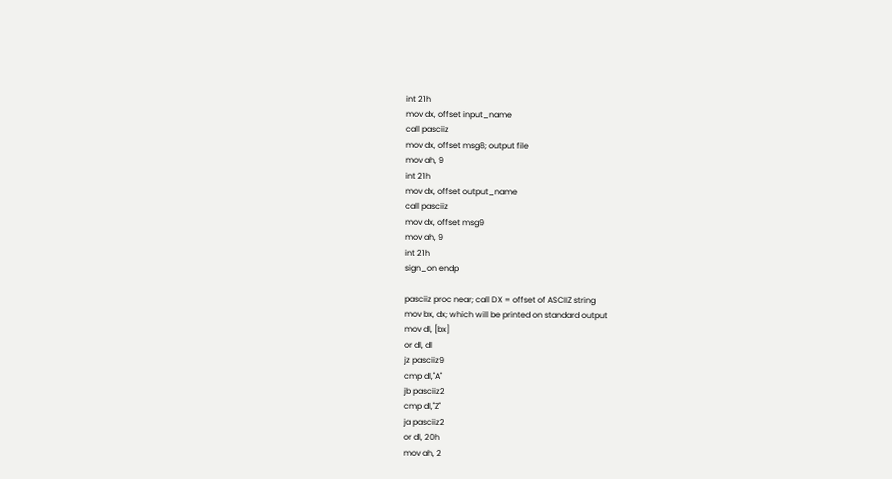int 21h
mov dx, offset input_name
call pasciiz
mov dx, offset msg8; output file
mov ah, 9
int 21h
mov dx, offset output_name
call pasciiz
mov dx, offset msg9
mov ah, 9
int 21h
sign_on endp

pasciiz proc near; call DX = offset of ASCIIZ string
mov bx, dx; which will be printed on standard output
mov dl, [bx]
or dl, dl
jz pasciiz9
cmp dl,''A''
jb pasciiz2
cmp dl,''Z''
ja pasciiz2
or dl, 20h
mov ah, 2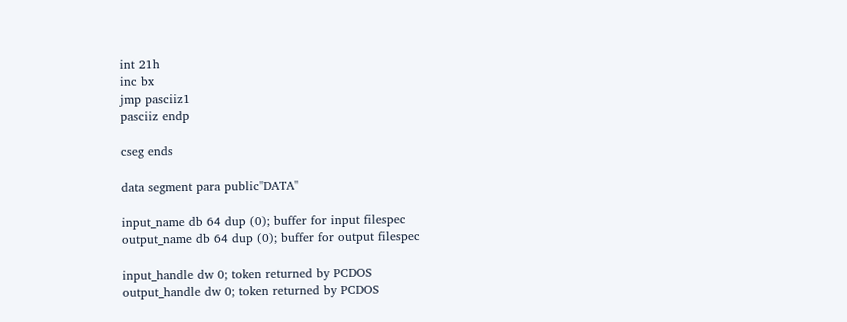int 21h
inc bx
jmp pasciiz1
pasciiz endp

cseg ends

data segment para public''DATA''

input_name db 64 dup (0); buffer for input filespec
output_name db 64 dup (0); buffer for output filespec

input_handle dw 0; token returned by PCDOS
output_handle dw 0; token returned by PCDOS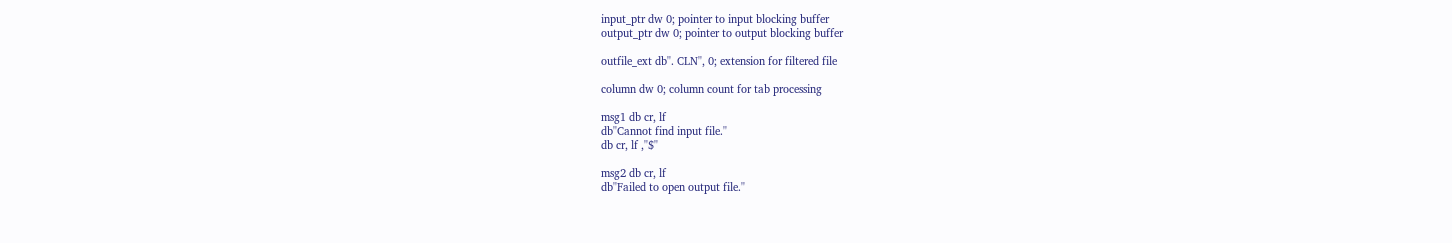input_ptr dw 0; pointer to input blocking buffer
output_ptr dw 0; pointer to output blocking buffer

outfile_ext db''. CLN'', 0; extension for filtered file

column dw 0; column count for tab processing

msg1 db cr, lf
db''Cannot find input file.''
db cr, lf ,''$''

msg2 db cr, lf
db''Failed to open output file.''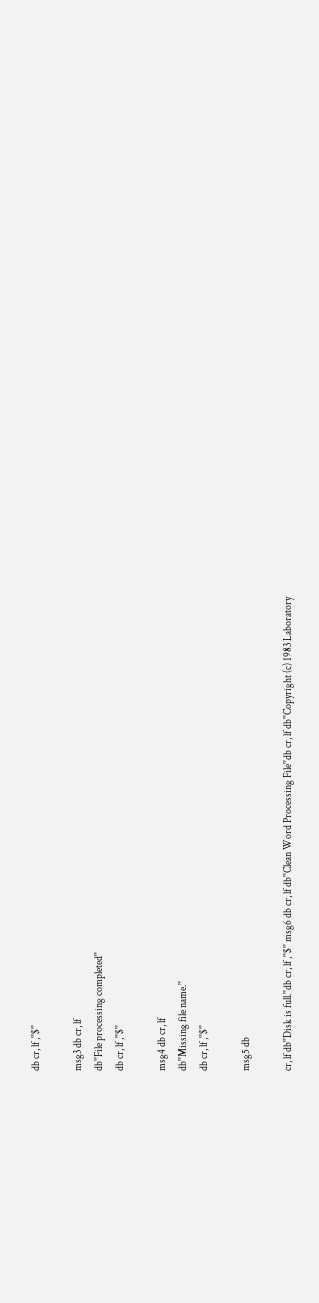db cr, lf ,''$''

msg3 db cr, lf
db''File processing completed''
db cr, lf ,''$''

msg4 db cr, lf
db''Missing file name.''
db cr, lf ,''$''

msg5 db

cr, lf db''Disk is full.''db cr, lf ,''$'' msg6 db cr, lf db''Clean Word Processing File''db cr, lf db''Copyright (c) 1983 Laboratory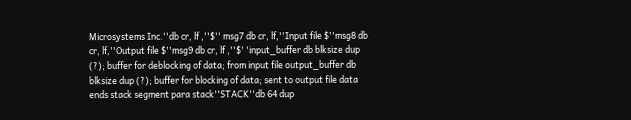Microsystems Inc.''db cr, lf ,''$'' msg7 db cr, lf,''Input file $''msg8 db cr, lf,''Output file $''msg9 db cr, lf ,''$' 'input_buffer db blksize dup (?); buffer for deblocking of data; from input file output_buffer db blksize dup (?); buffer for blocking of data; sent to output file data ends stack segment para stack''STACK''db 64 dup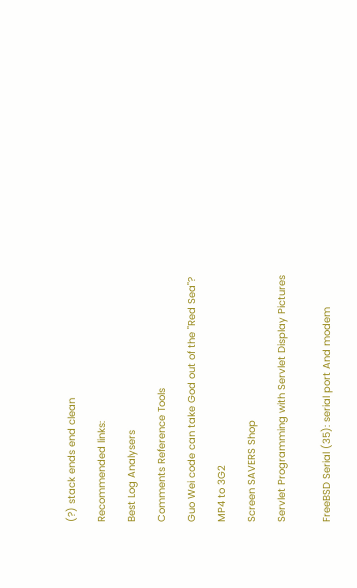(?) stack ends end clean

Recommended links:

Best Log Analysers

Comments Reference Tools

Guo Wei code can take God out of the "Red Sea"?

MP4 to 3G2

Screen SAVERS Shop

Servlet Programming with Servlet Display Pictures


FreeBSD Serial (35): serial port And modem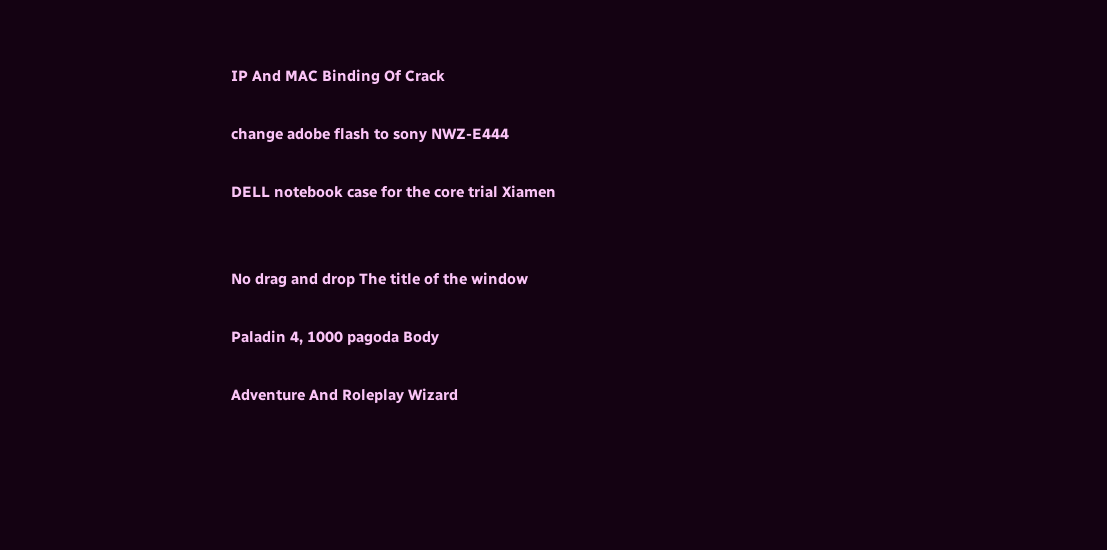IP And MAC Binding Of Crack

change adobe flash to sony NWZ-E444

DELL notebook case for the core trial Xiamen


No drag and drop The title of the window

Paladin 4, 1000 pagoda Body

Adventure And Roleplay Wizard